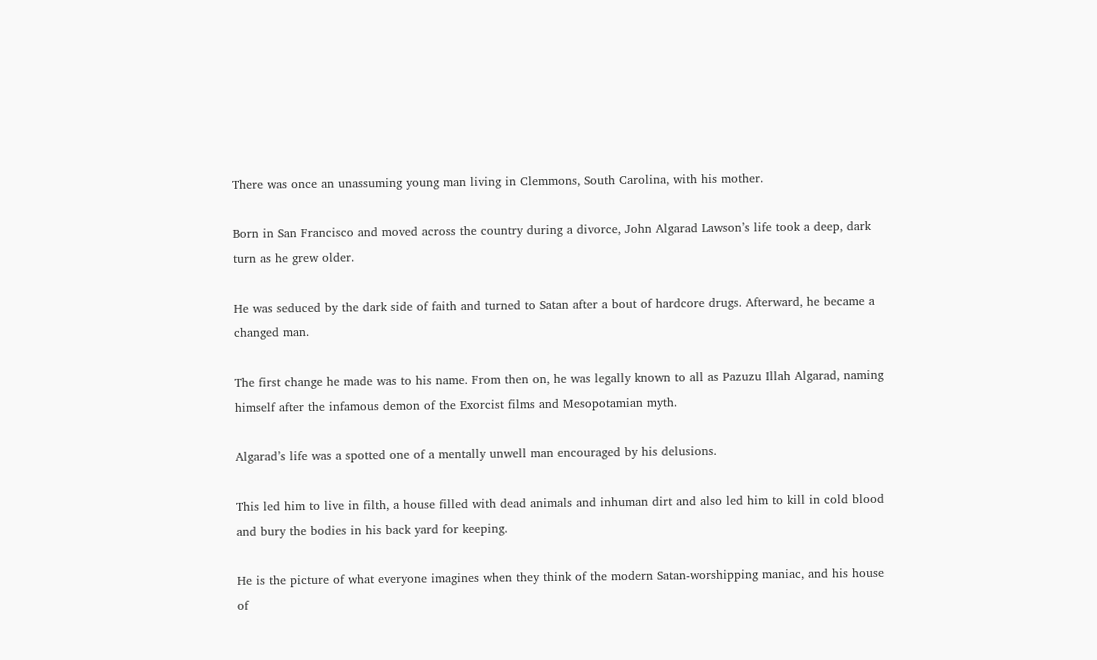There was once an unassuming young man living in Clemmons, South Carolina, with his mother.

Born in San Francisco and moved across the country during a divorce, John Algarad Lawson’s life took a deep, dark turn as he grew older.

He was seduced by the dark side of faith and turned to Satan after a bout of hardcore drugs. Afterward, he became a changed man.

The first change he made was to his name. From then on, he was legally known to all as Pazuzu Illah Algarad, naming himself after the infamous demon of the Exorcist films and Mesopotamian myth.

Algarad’s life was a spotted one of a mentally unwell man encouraged by his delusions.

This led him to live in filth, a house filled with dead animals and inhuman dirt and also led him to kill in cold blood and bury the bodies in his back yard for keeping.

He is the picture of what everyone imagines when they think of the modern Satan-worshipping maniac, and his house of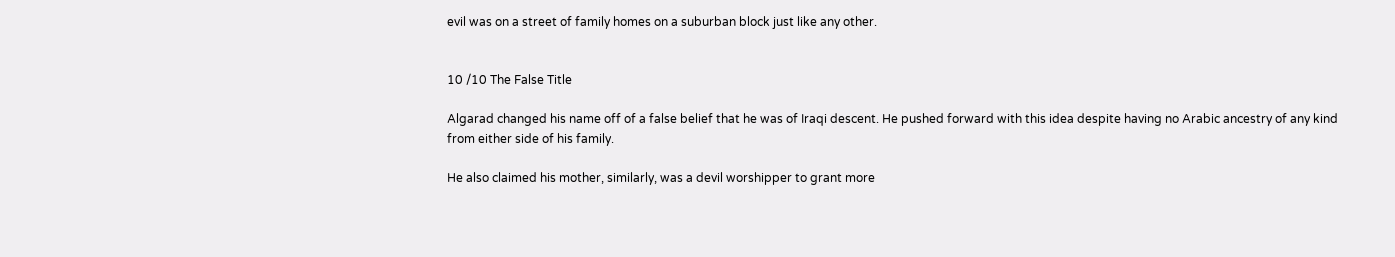evil was on a street of family homes on a suburban block just like any other.


10 /10 The False Title

Algarad changed his name off of a false belief that he was of Iraqi descent. He pushed forward with this idea despite having no Arabic ancestry of any kind from either side of his family.

He also claimed his mother, similarly, was a devil worshipper to grant more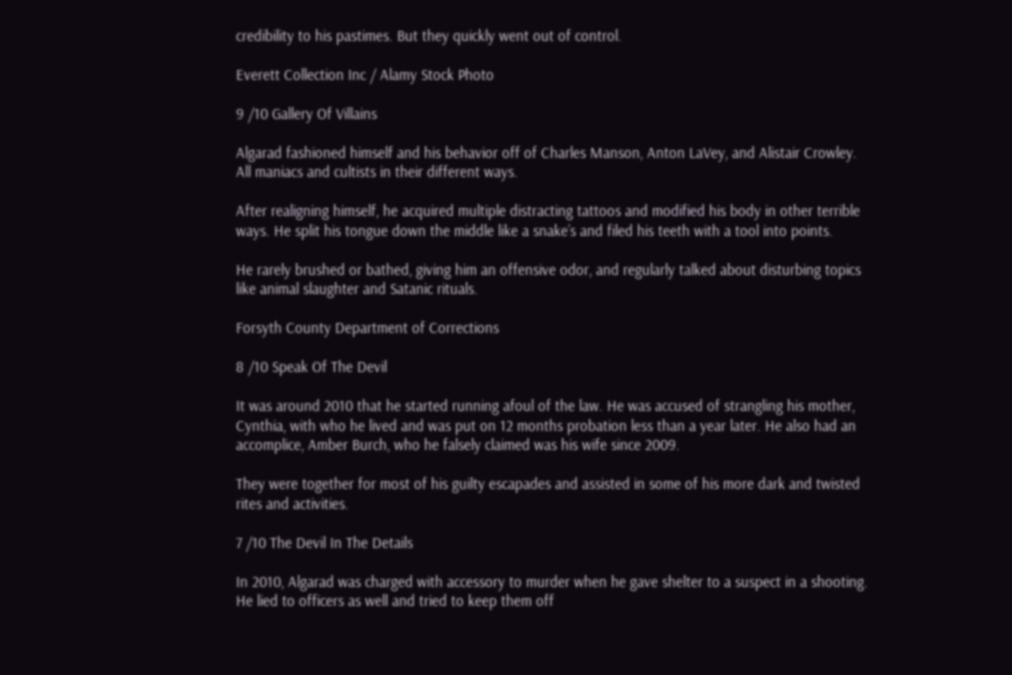credibility to his pastimes. But they quickly went out of control.

Everett Collection Inc / Alamy Stock Photo

9 /10 Gallery Of Villains

Algarad fashioned himself and his behavior off of Charles Manson, Anton LaVey, and Alistair Crowley. All maniacs and cultists in their different ways.

After realigning himself, he acquired multiple distracting tattoos and modified his body in other terrible ways. He split his tongue down the middle like a snake’s and filed his teeth with a tool into points.

He rarely brushed or bathed, giving him an offensive odor, and regularly talked about disturbing topics like animal slaughter and Satanic rituals.

Forsyth County Department of Corrections

8 /10 Speak Of The Devil

It was around 2010 that he started running afoul of the law. He was accused of strangling his mother, Cynthia, with who he lived and was put on 12 months probation less than a year later. He also had an accomplice, Amber Burch, who he falsely claimed was his wife since 2009.

They were together for most of his guilty escapades and assisted in some of his more dark and twisted rites and activities.

7 /10 The Devil In The Details

In 2010, Algarad was charged with accessory to murder when he gave shelter to a suspect in a shooting. He lied to officers as well and tried to keep them off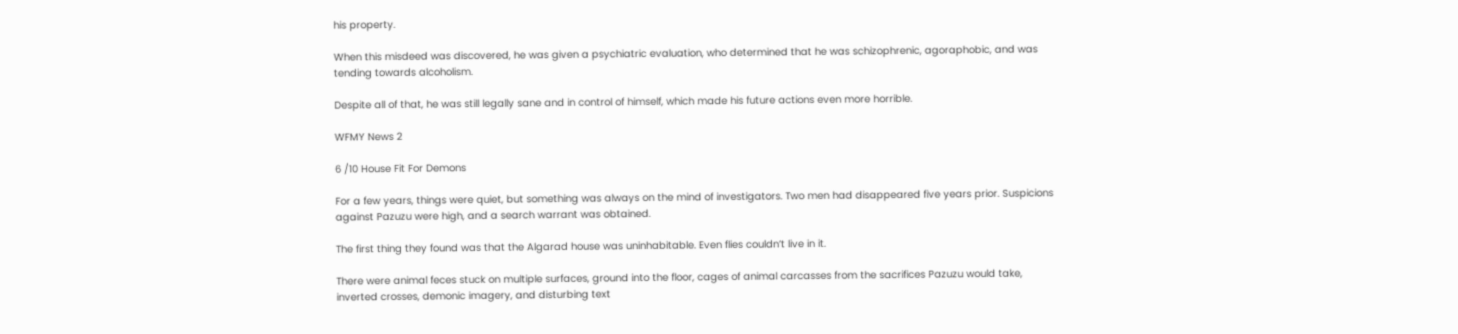his property.

When this misdeed was discovered, he was given a psychiatric evaluation, who determined that he was schizophrenic, agoraphobic, and was tending towards alcoholism.

Despite all of that, he was still legally sane and in control of himself, which made his future actions even more horrible.

WFMY News 2

6 /10 House Fit For Demons

For a few years, things were quiet, but something was always on the mind of investigators. Two men had disappeared five years prior. Suspicions against Pazuzu were high, and a search warrant was obtained.

The first thing they found was that the Algarad house was uninhabitable. Even flies couldn’t live in it.

There were animal feces stuck on multiple surfaces, ground into the floor, cages of animal carcasses from the sacrifices Pazuzu would take, inverted crosses, demonic imagery, and disturbing text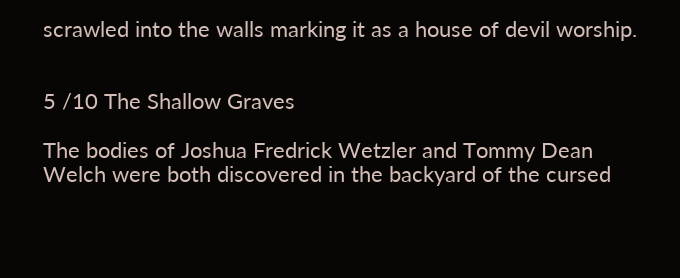scrawled into the walls marking it as a house of devil worship.


5 /10 The Shallow Graves

The bodies of Joshua Fredrick Wetzler and Tommy Dean Welch were both discovered in the backyard of the cursed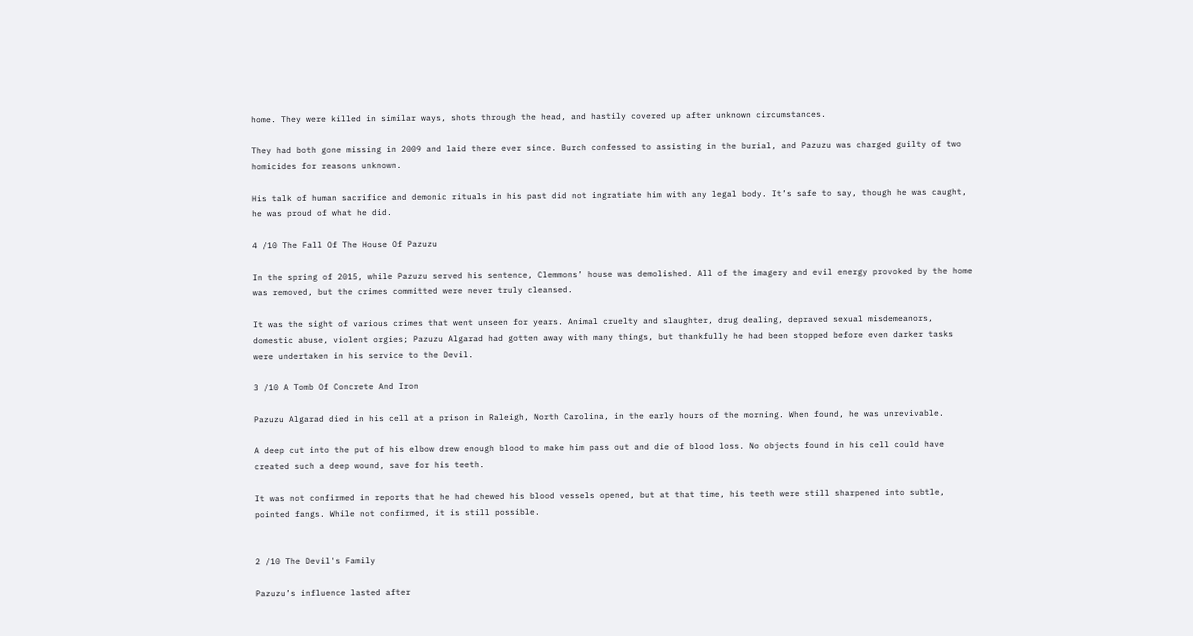home. They were killed in similar ways, shots through the head, and hastily covered up after unknown circumstances.

They had both gone missing in 2009 and laid there ever since. Burch confessed to assisting in the burial, and Pazuzu was charged guilty of two homicides for reasons unknown.

His talk of human sacrifice and demonic rituals in his past did not ingratiate him with any legal body. It’s safe to say, though he was caught, he was proud of what he did.

4 /10 The Fall Of The House Of Pazuzu

In the spring of 2015, while Pazuzu served his sentence, Clemmons’ house was demolished. All of the imagery and evil energy provoked by the home was removed, but the crimes committed were never truly cleansed.

It was the sight of various crimes that went unseen for years. Animal cruelty and slaughter, drug dealing, depraved sexual misdemeanors, domestic abuse, violent orgies; Pazuzu Algarad had gotten away with many things, but thankfully he had been stopped before even darker tasks were undertaken in his service to the Devil.

3 /10 A Tomb Of Concrete And Iron

Pazuzu Algarad died in his cell at a prison in Raleigh, North Carolina, in the early hours of the morning. When found, he was unrevivable.

A deep cut into the put of his elbow drew enough blood to make him pass out and die of blood loss. No objects found in his cell could have created such a deep wound, save for his teeth.

It was not confirmed in reports that he had chewed his blood vessels opened, but at that time, his teeth were still sharpened into subtle, pointed fangs. While not confirmed, it is still possible.


2 /10 The Devil's Family

Pazuzu’s influence lasted after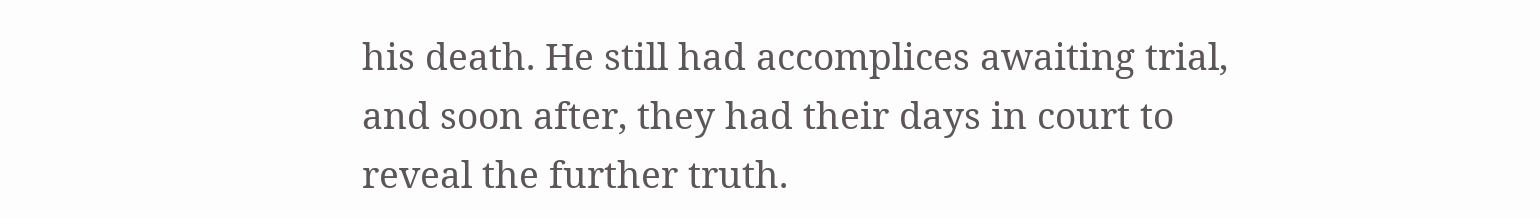his death. He still had accomplices awaiting trial, and soon after, they had their days in court to reveal the further truth.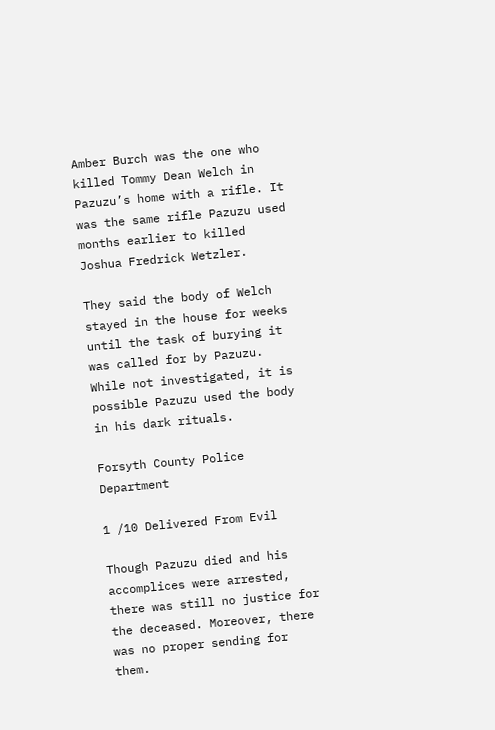Amber Burch was the one who killed Tommy Dean Welch in Pazuzu’s home with a rifle. It was the same rifle Pazuzu used months earlier to killed Joshua Fredrick Wetzler.

They said the body of Welch stayed in the house for weeks until the task of burying it was called for by Pazuzu. While not investigated, it is possible Pazuzu used the body in his dark rituals.

Forsyth County Police Department

1 /10 Delivered From Evil

Though Pazuzu died and his accomplices were arrested, there was still no justice for the deceased. Moreover, there was no proper sending for them.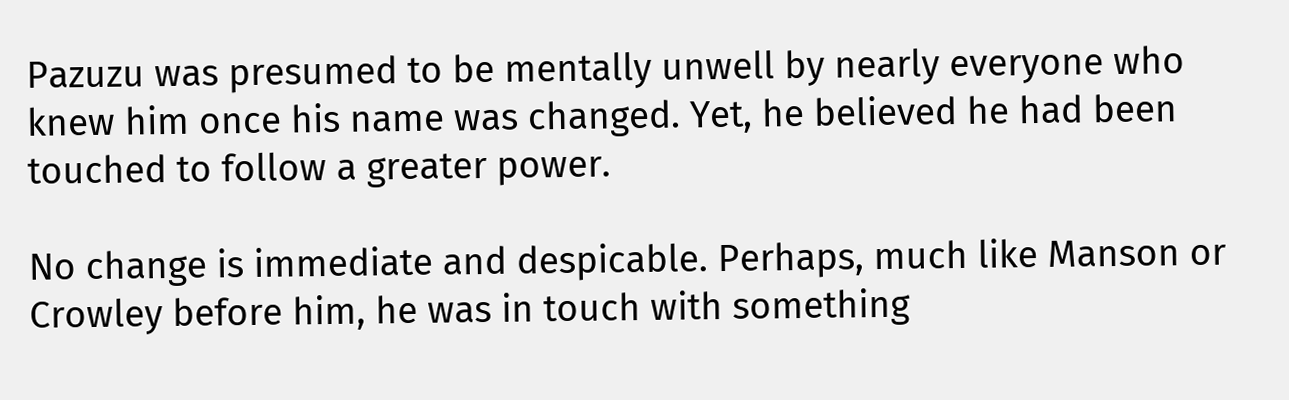Pazuzu was presumed to be mentally unwell by nearly everyone who knew him once his name was changed. Yet, he believed he had been touched to follow a greater power.

No change is immediate and despicable. Perhaps, much like Manson or Crowley before him, he was in touch with something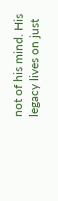not of his mind. His legacy lives on just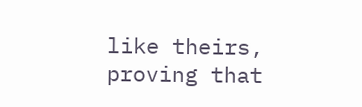like theirs, proving that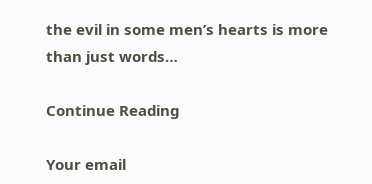the evil in some men’s hearts is more than just words…

Continue Reading

Your email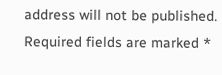address will not be published. Required fields are marked *